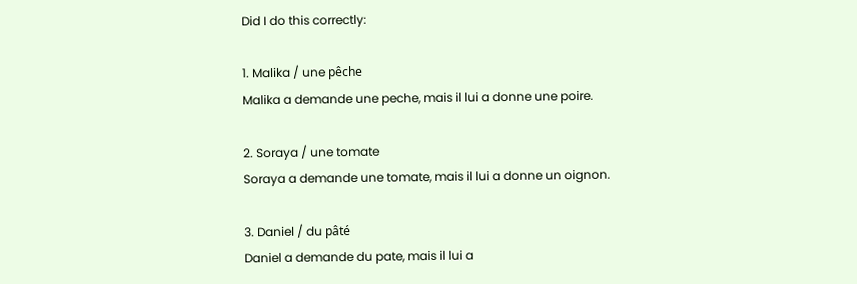Did I do this correctly:

1. Malika / une pêche
Malika a demande une peche, mais il lui a donne une poire.

2. Soraya / une tomate
Soraya a demande une tomate, mais il lui a donne un oignon.

3. Daniel / du pâté
Daniel a demande du pate, mais il lui a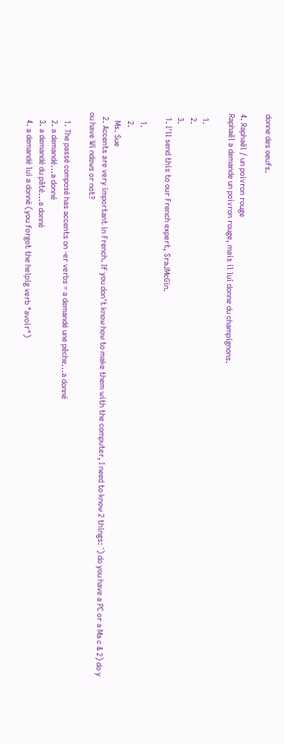donne des oeufs.

4. Raphaël / un poivron rouge
Raphaël a demande un poivron rouge, mais il lui donne du champignons.

  1.
  2.
  3.
  1. I'll send this to our French expert, SraJMcGin.

    1.
    2.
    Ms. Sue
  2. Accents are very important in French. If you don't know how to make them with the computer, I need to know 2 things: `) do you have a PC or a Ma c & 2) do y ou have Wi ndows or not?

    1. The passé composé has accents on -er verbs = a demandé une pêche...a donné
    2. a demandé...a donné
    3. a demandé du pâté...a donné
    4. a demandé lui a donné (you forgot the helpig verb "avoir")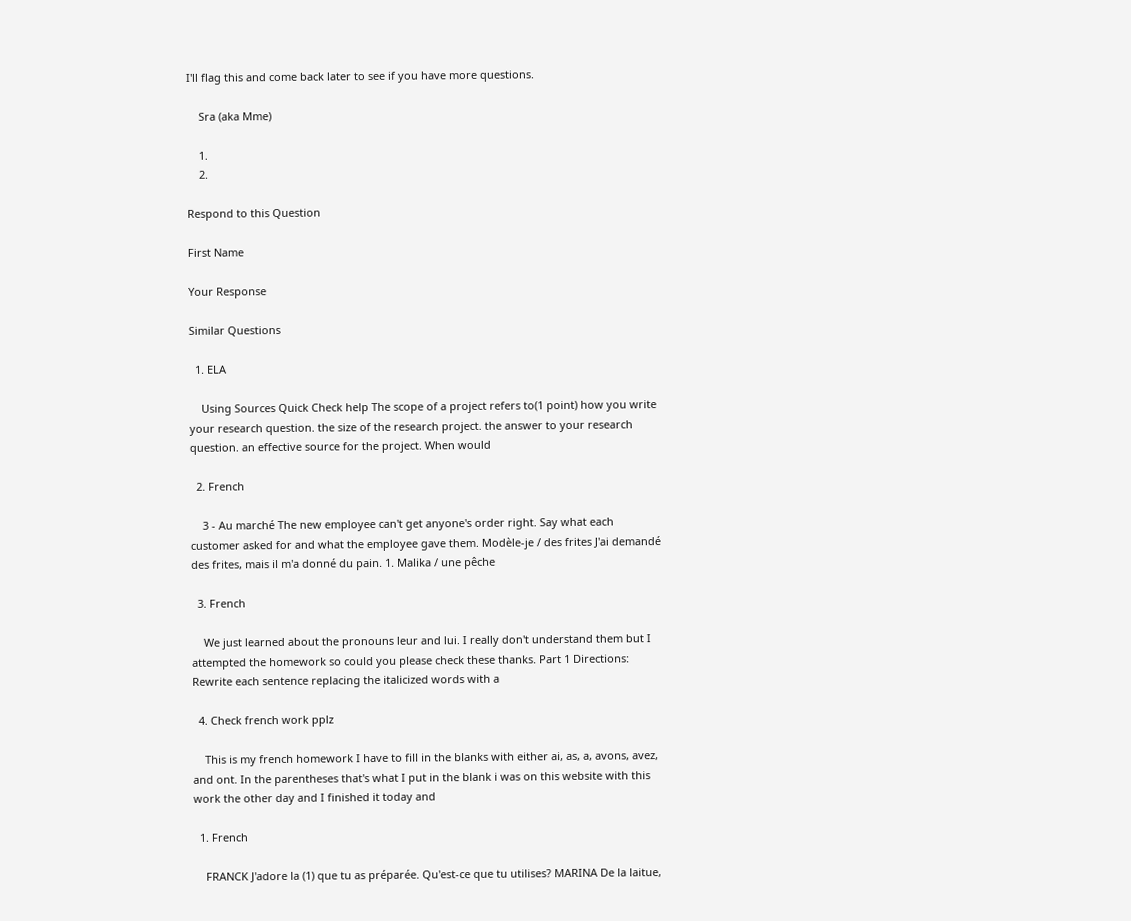I'll flag this and come back later to see if you have more questions.

    Sra (aka Mme)

    1.
    2.

Respond to this Question

First Name

Your Response

Similar Questions

  1. ELA

    Using Sources Quick Check help The scope of a project refers to(1 point) how you write your research question. the size of the research project. the answer to your research question. an effective source for the project. When would

  2. French

    3 - Au marché The new employee can't get anyone's order right. Say what each customer asked for and what the employee gave them. Modèle-je / des frites J'ai demandé des frites, mais il m'a donné du pain. 1. Malika / une pêche

  3. French

    We just learned about the pronouns leur and lui. I really don't understand them but I attempted the homework so could you please check these thanks. Part 1 Directions: Rewrite each sentence replacing the italicized words with a

  4. Check french work pplz

    This is my french homework I have to fill in the blanks with either ai, as, a, avons, avez, and ont. In the parentheses that's what I put in the blank i was on this website with this work the other day and I finished it today and

  1. French

    FRANCK J'adore la (1) que tu as préparée. Qu'est-ce que tu utilises? MARINA De la laitue,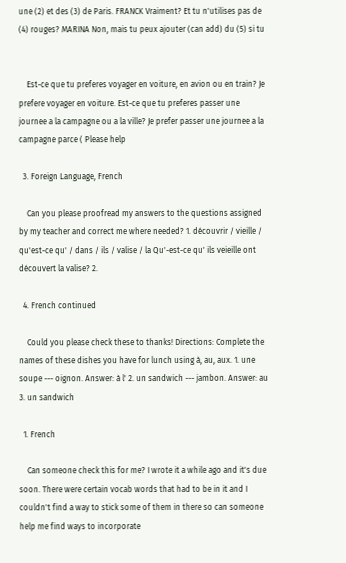une (2) et des (3) de Paris. FRANCK Vraiment? Et tu n'utilises pas de (4) rouges? MARINA Non, mais tu peux ajouter (can add) du (5) si tu


    Est-ce que tu preferes voyager en voiture, en avion ou en train? Je prefere voyager en voiture. Est-ce que tu preferes passer une journee a la campagne ou a la ville? Je prefer passer une journee a la campagne parce ( Please help

  3. Foreign Language, French

    Can you please proofread my answers to the questions assigned by my teacher and correct me where needed? 1. découvrir / vieille / qu'est-ce qu' / dans / ils / valise / la Qu'-est-ce qu' ils veieille ont découvert la valise? 2.

  4. French continued

    Could you please check these to thanks! Directions: Complete the names of these dishes you have for lunch using à, au, aux. 1. une soupe --- oignon. Answer: à l' 2. un sandwich --- jambon. Answer: au 3. un sandwich

  1. French

    Can someone check this for me? I wrote it a while ago and it's due soon. There were certain vocab words that had to be in it and I couldn't find a way to stick some of them in there so can someone help me find ways to incorporate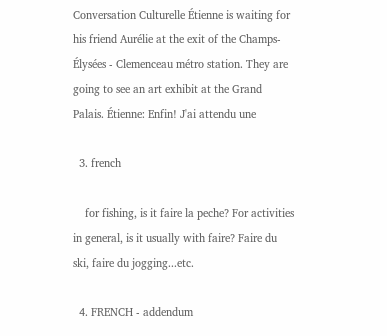Conversation Culturelle Étienne is waiting for his friend Aurélie at the exit of the Champs-Élysées - Clemenceau métro station. They are going to see an art exhibit at the Grand Palais. Étienne: Enfin! J'ai attendu une

  3. french

    for fishing, is it faire la peche? For activities in general, is it usually with faire? Faire du ski, faire du jogging...etc.

  4. FRENCH - addendum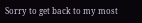Sorry to get back to my most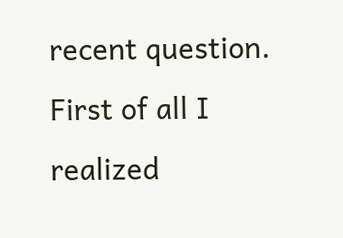recent question. First of all I realized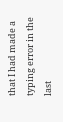that I had made a typing error in the last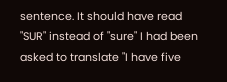sentence. It should have read "SUR" instead of "sure" I had been asked to translate "I have five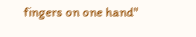fingers on one hand"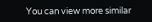You can view more similar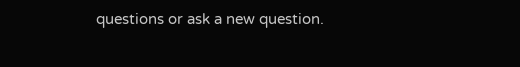questions or ask a new question.